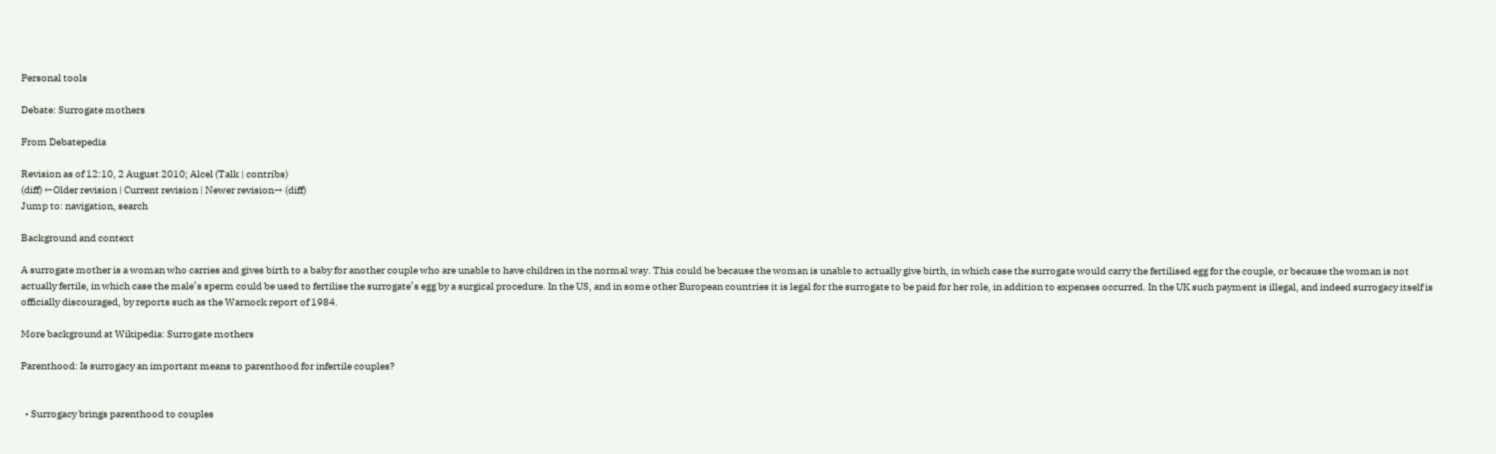Personal tools

Debate: Surrogate mothers

From Debatepedia

Revision as of 12:10, 2 August 2010; Alcel (Talk | contribs)
(diff) ←Older revision | Current revision | Newer revision→ (diff)
Jump to: navigation, search

Background and context

A surrogate mother is a woman who carries and gives birth to a baby for another couple who are unable to have children in the normal way. This could be because the woman is unable to actually give birth, in which case the surrogate would carry the fertilised egg for the couple, or because the woman is not actually fertile, in which case the male’s sperm could be used to fertilise the surrogate’s egg by a surgical procedure. In the US, and in some other European countries it is legal for the surrogate to be paid for her role, in addition to expenses occurred. In the UK such payment is illegal, and indeed surrogacy itself is officially discouraged, by reports such as the Warnock report of 1984.

More background at Wikipedia: Surrogate mothers

Parenthood: Is surrogacy an important means to parenthood for infertile couples?


  • Surrogacy brings parenthood to couples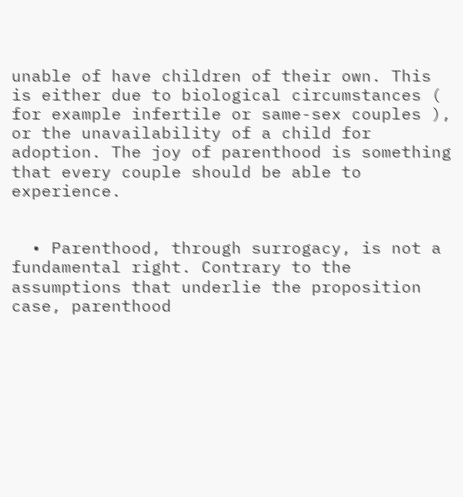unable of have children of their own. This is either due to biological circumstances ( for example infertile or same-sex couples ), or the unavailability of a child for adoption. The joy of parenthood is something that every couple should be able to experience.


  • Parenthood, through surrogacy, is not a fundamental right. Contrary to the assumptions that underlie the proposition case, parenthood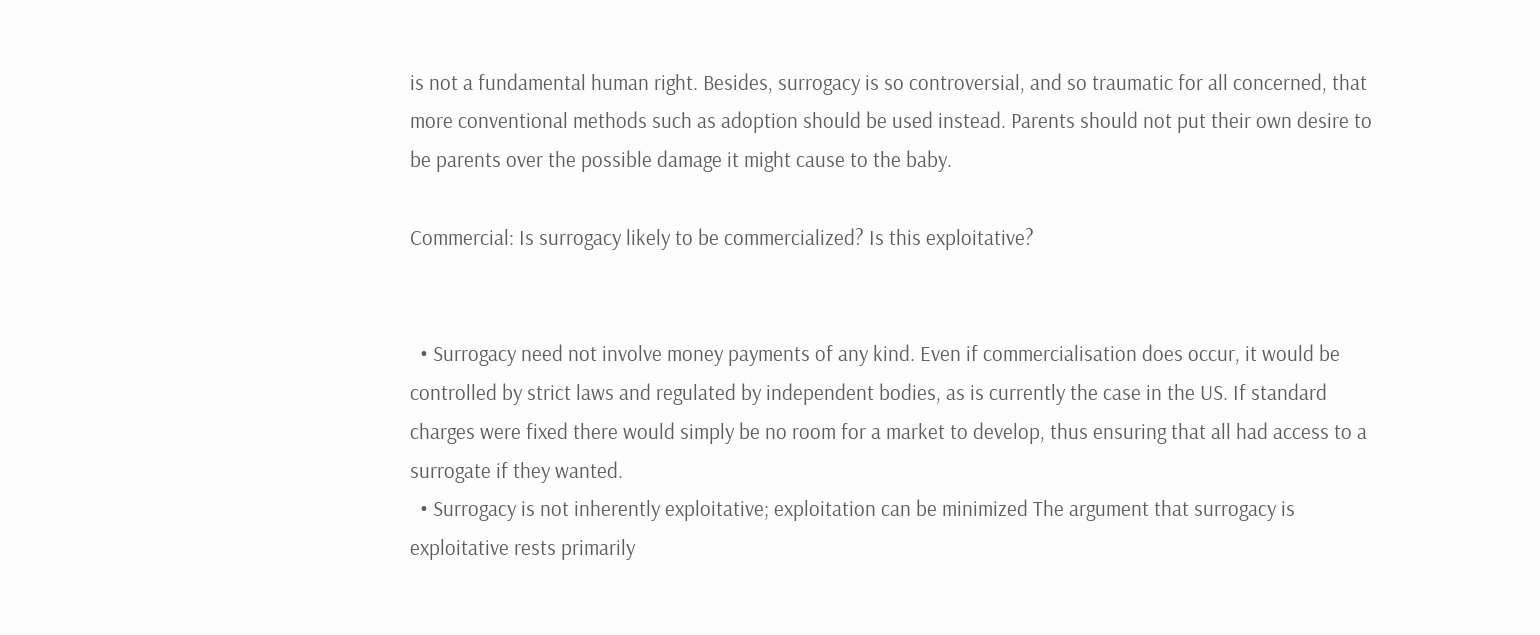is not a fundamental human right. Besides, surrogacy is so controversial, and so traumatic for all concerned, that more conventional methods such as adoption should be used instead. Parents should not put their own desire to be parents over the possible damage it might cause to the baby.

Commercial: Is surrogacy likely to be commercialized? Is this exploitative?


  • Surrogacy need not involve money payments of any kind. Even if commercialisation does occur, it would be controlled by strict laws and regulated by independent bodies, as is currently the case in the US. If standard charges were fixed there would simply be no room for a market to develop, thus ensuring that all had access to a surrogate if they wanted.
  • Surrogacy is not inherently exploitative; exploitation can be minimized The argument that surrogacy is exploitative rests primarily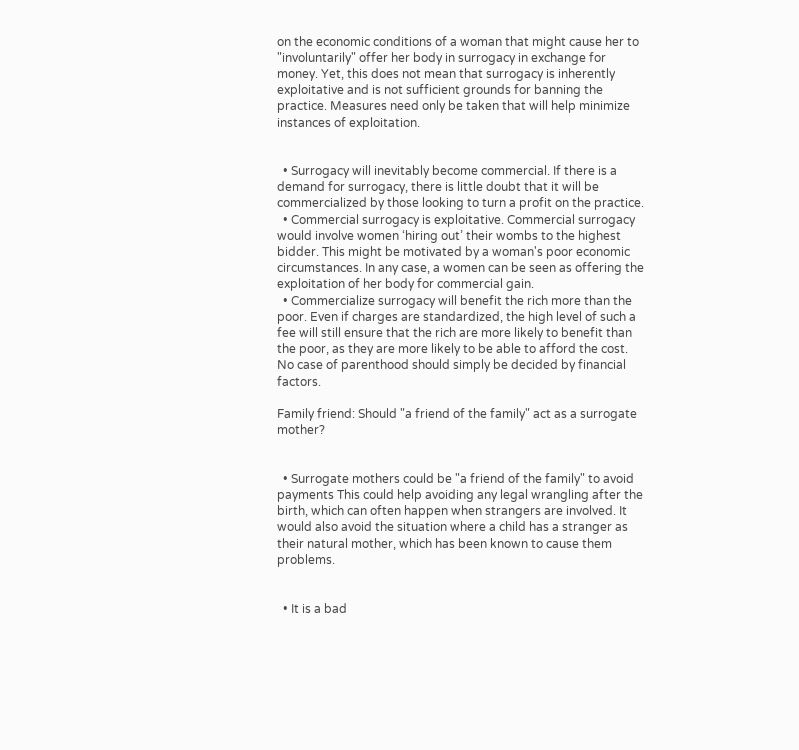on the economic conditions of a woman that might cause her to "involuntarily" offer her body in surrogacy in exchange for money. Yet, this does not mean that surrogacy is inherently exploitative and is not sufficient grounds for banning the practice. Measures need only be taken that will help minimize instances of exploitation.


  • Surrogacy will inevitably become commercial. If there is a demand for surrogacy, there is little doubt that it will be commercialized by those looking to turn a profit on the practice.
  • Commercial surrogacy is exploitative. Commercial surrogacy would involve women ‘hiring out’ their wombs to the highest bidder. This might be motivated by a woman's poor economic circumstances. In any case, a women can be seen as offering the exploitation of her body for commercial gain.
  • Commercialize surrogacy will benefit the rich more than the poor. Even if charges are standardized, the high level of such a fee will still ensure that the rich are more likely to benefit than the poor, as they are more likely to be able to afford the cost. No case of parenthood should simply be decided by financial factors.

Family friend: Should "a friend of the family" act as a surrogate mother?


  • Surrogate mothers could be "a friend of the family" to avoid payments This could help avoiding any legal wrangling after the birth, which can often happen when strangers are involved. It would also avoid the situation where a child has a stranger as their natural mother, which has been known to cause them problems.


  • It is a bad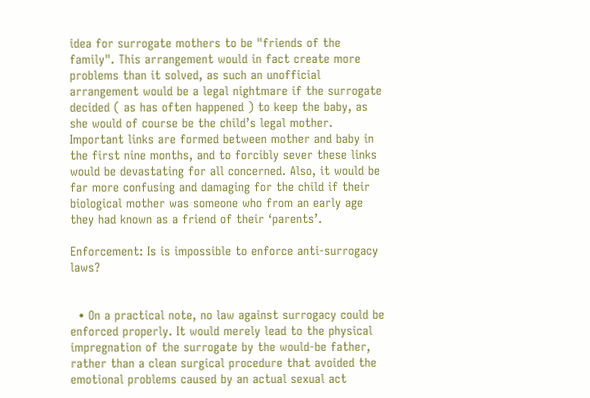idea for surrogate mothers to be "friends of the family". This arrangement would in fact create more problems than it solved, as such an unofficial arrangement would be a legal nightmare if the surrogate decided ( as has often happened ) to keep the baby, as she would of course be the child’s legal mother. Important links are formed between mother and baby in the first nine months, and to forcibly sever these links would be devastating for all concerned. Also, it would be far more confusing and damaging for the child if their biological mother was someone who from an early age they had known as a friend of their ‘parents’.

Enforcement: Is is impossible to enforce anti-surrogacy laws?


  • On a practical note, no law against surrogacy could be enforced properly. It would merely lead to the physical impregnation of the surrogate by the would-be father, rather than a clean surgical procedure that avoided the emotional problems caused by an actual sexual act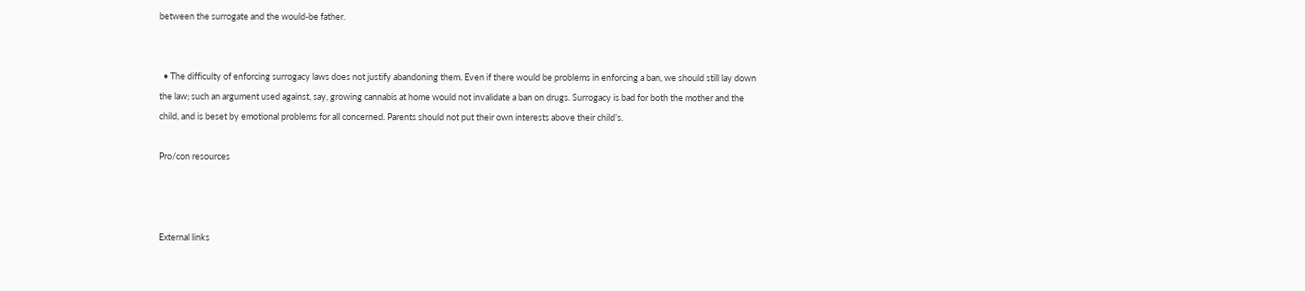between the surrogate and the would-be father.


  • The difficulty of enforcing surrogacy laws does not justify abandoning them. Even if there would be problems in enforcing a ban, we should still lay down the law; such an argument used against, say, growing cannabis at home would not invalidate a ban on drugs. Surrogacy is bad for both the mother and the child, and is beset by emotional problems for all concerned. Parents should not put their own interests above their child’s.

Pro/con resources



External links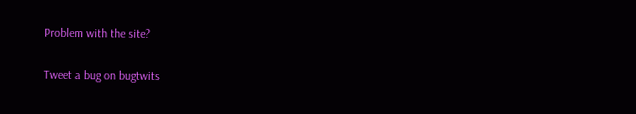Problem with the site?

Tweet a bug on bugtwits